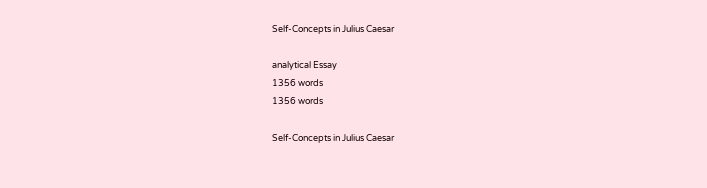Self-Concepts in Julius Caesar

analytical Essay
1356 words
1356 words

Self-Concepts in Julius Caesar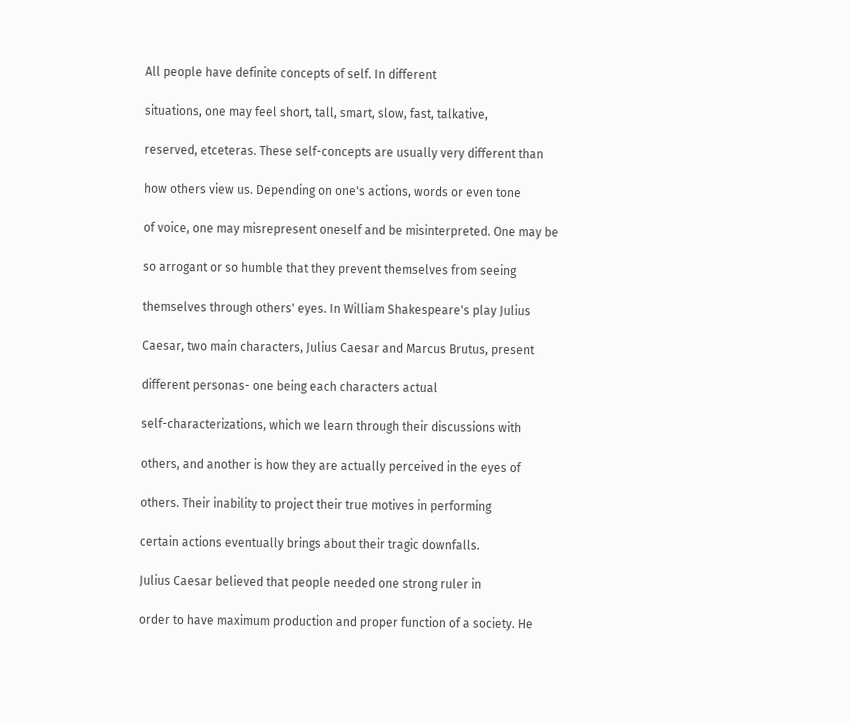All people have definite concepts of self. In different

situations, one may feel short, tall, smart, slow, fast, talkative,

reserved, etceteras. These self-concepts are usually very different than

how others view us. Depending on one's actions, words or even tone

of voice, one may misrepresent oneself and be misinterpreted. One may be

so arrogant or so humble that they prevent themselves from seeing

themselves through others' eyes. In William Shakespeare's play Julius

Caesar, two main characters, Julius Caesar and Marcus Brutus, present

different personas- one being each characters actual

self-characterizations, which we learn through their discussions with

others, and another is how they are actually perceived in the eyes of

others. Their inability to project their true motives in performing

certain actions eventually brings about their tragic downfalls.

Julius Caesar believed that people needed one strong ruler in

order to have maximum production and proper function of a society. He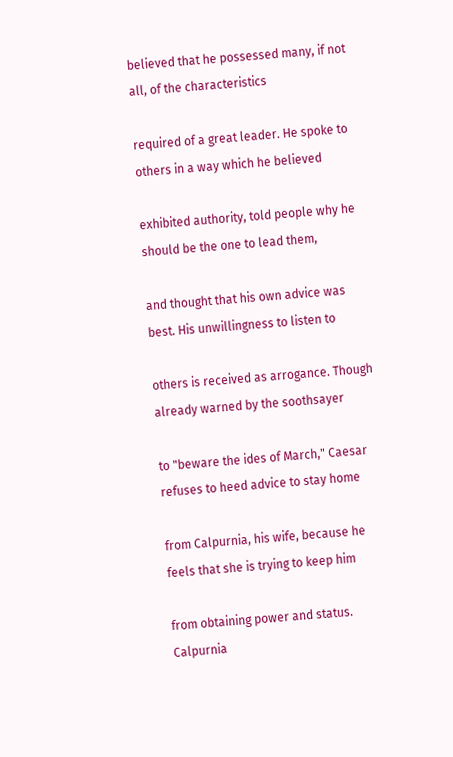believed that he possessed many, if not all, of the characteristics

required of a great leader. He spoke to others in a way which he believed

exhibited authority, told people why he should be the one to lead them,

and thought that his own advice was best. His unwillingness to listen to

others is received as arrogance. Though already warned by the soothsayer

to "beware the ides of March," Caesar refuses to heed advice to stay home

from Calpurnia, his wife, because he feels that she is trying to keep him

from obtaining power and status. Calpurnia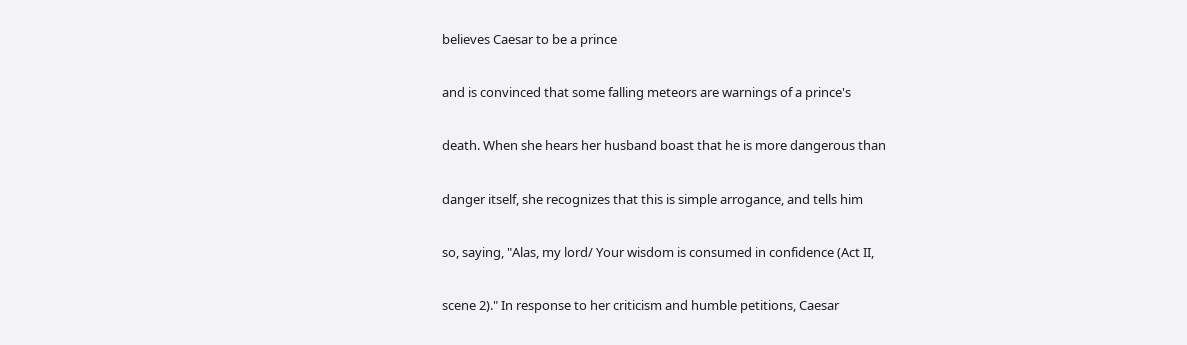believes Caesar to be a prince

and is convinced that some falling meteors are warnings of a prince's

death. When she hears her husband boast that he is more dangerous than

danger itself, she recognizes that this is simple arrogance, and tells him

so, saying, "Alas, my lord/ Your wisdom is consumed in confidence (Act II,

scene 2)." In response to her criticism and humble petitions, Caesar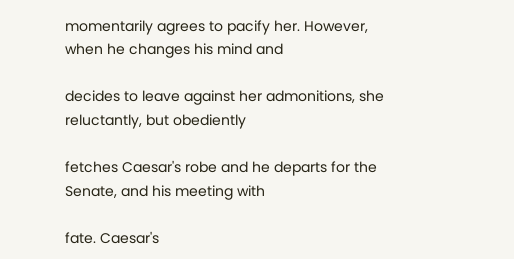momentarily agrees to pacify her. However, when he changes his mind and

decides to leave against her admonitions, she reluctantly, but obediently

fetches Caesar's robe and he departs for the Senate, and his meeting with

fate. Caesar's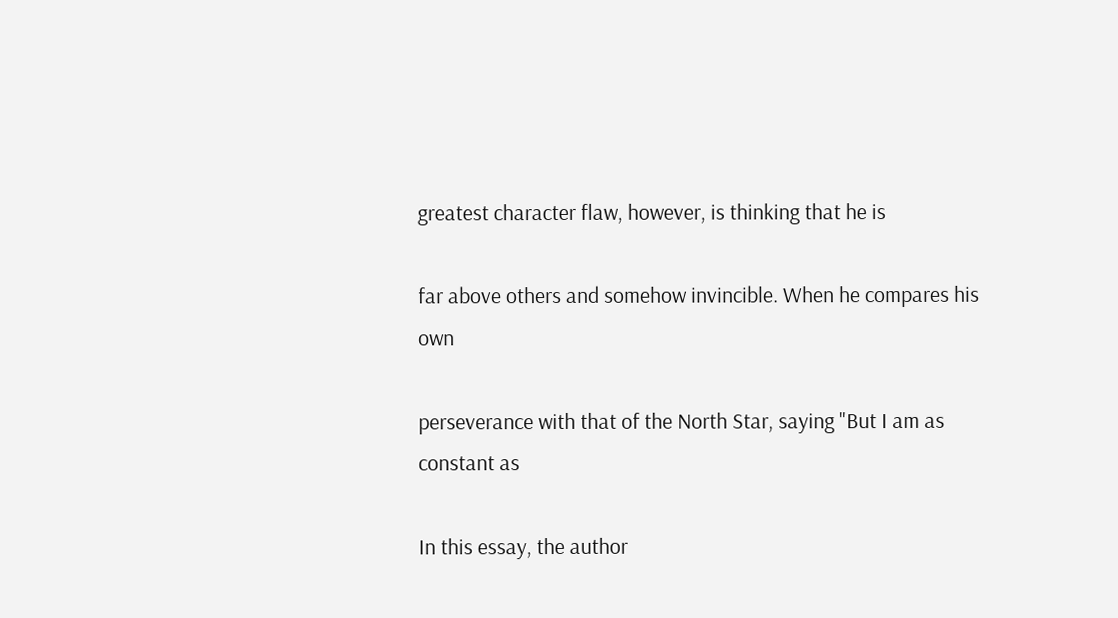greatest character flaw, however, is thinking that he is

far above others and somehow invincible. When he compares his own

perseverance with that of the North Star, saying "But I am as constant as

In this essay, the author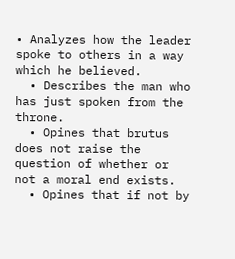• Analyzes how the leader spoke to others in a way which he believed.
  • Describes the man who has just spoken from the throne.
  • Opines that brutus does not raise the question of whether or not a moral end exists.
  • Opines that if not by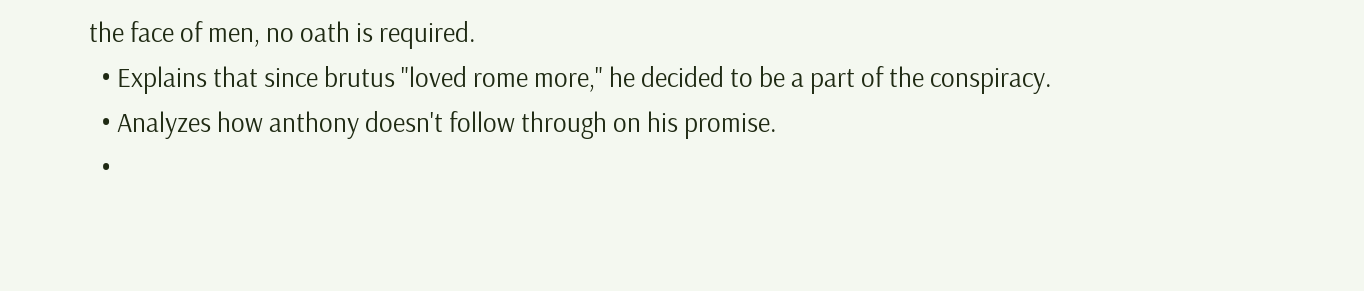the face of men, no oath is required.
  • Explains that since brutus "loved rome more," he decided to be a part of the conspiracy.
  • Analyzes how anthony doesn't follow through on his promise.
  •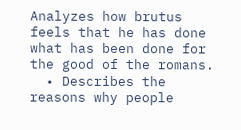Analyzes how brutus feels that he has done what has been done for the good of the romans.
  • Describes the reasons why people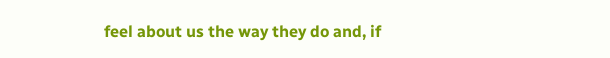feel about us the way they do and, if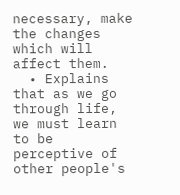necessary, make the changes which will affect them.
  • Explains that as we go through life, we must learn to be perceptive of other people's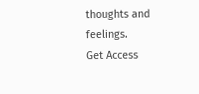thoughts and feelings.
Get Access